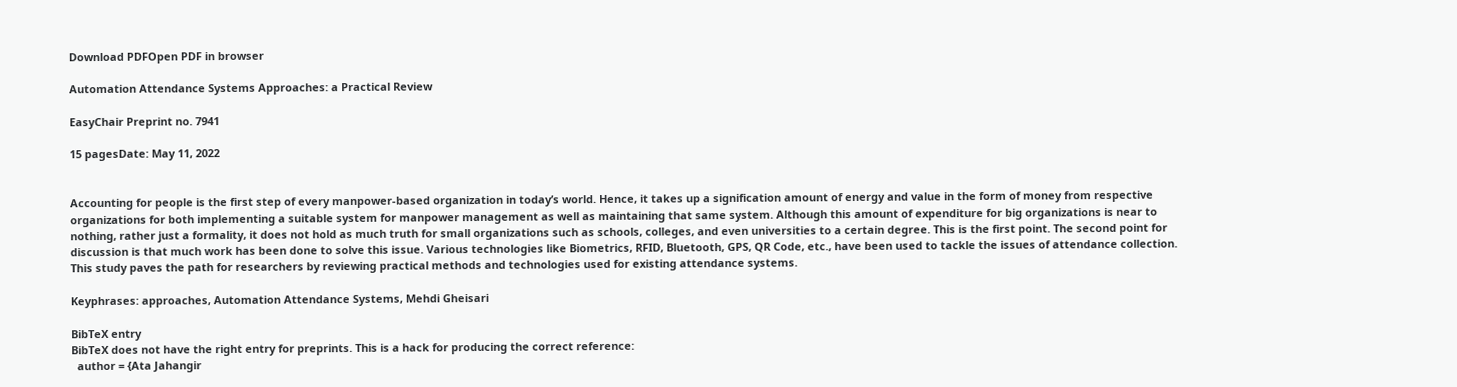Download PDFOpen PDF in browser

Automation Attendance Systems Approaches: a Practical Review

EasyChair Preprint no. 7941

15 pagesDate: May 11, 2022


Accounting for people is the first step of every manpower-based organization in today’s world. Hence, it takes up a signification amount of energy and value in the form of money from respective organizations for both implementing a suitable system for manpower management as well as maintaining that same system. Although this amount of expenditure for big organizations is near to nothing, rather just a formality, it does not hold as much truth for small organizations such as schools, colleges, and even universities to a certain degree. This is the first point. The second point for discussion is that much work has been done to solve this issue. Various technologies like Biometrics, RFID, Bluetooth, GPS, QR Code, etc., have been used to tackle the issues of attendance collection. This study paves the path for researchers by reviewing practical methods and technologies used for existing attendance systems.

Keyphrases: approaches, Automation Attendance Systems, Mehdi Gheisari

BibTeX entry
BibTeX does not have the right entry for preprints. This is a hack for producing the correct reference:
  author = {Ata Jahangir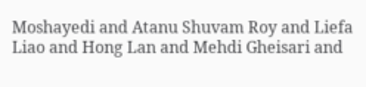Moshayedi and Atanu Shuvam Roy and Liefa Liao and Hong Lan and Mehdi Gheisari and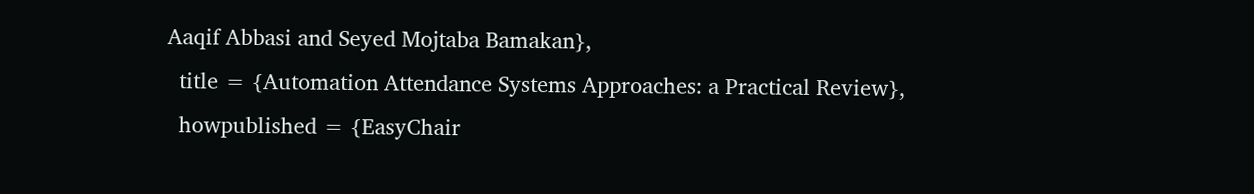Aaqif Abbasi and Seyed Mojtaba Bamakan},
  title = {Automation Attendance Systems Approaches: a Practical Review},
  howpublished = {EasyChair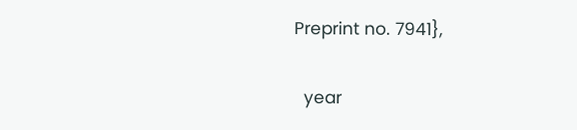Preprint no. 7941},

  year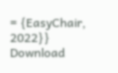= {EasyChair, 2022}}
Download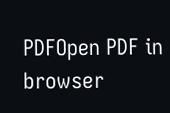PDFOpen PDF in browser